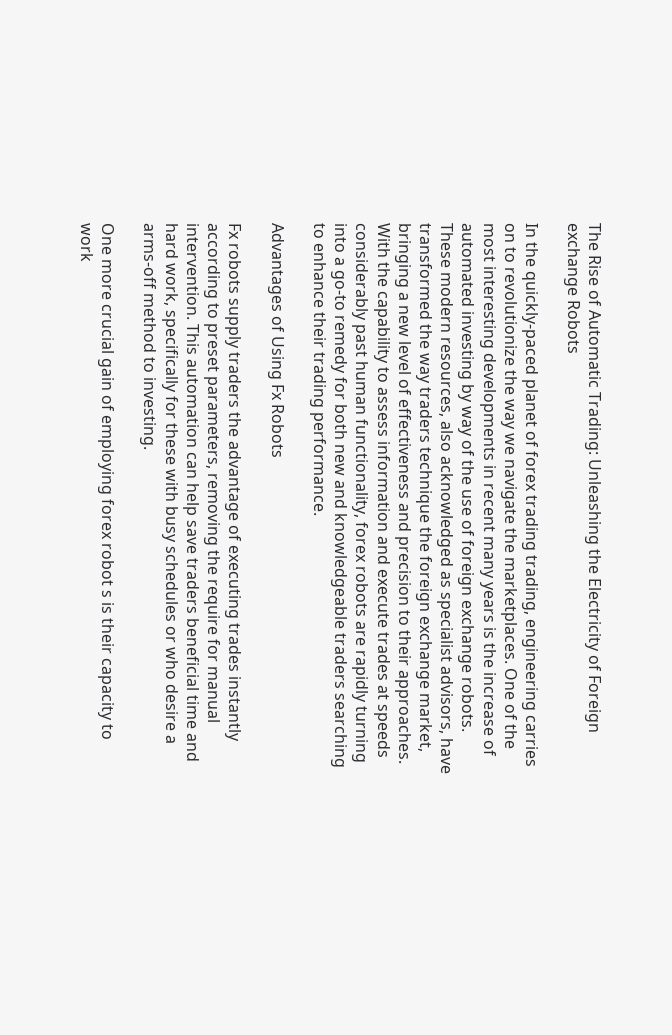The Rise of Automatic Trading: Unleashing the Electricity of Foreign exchange Robots

In the quickly-paced planet of forex trading trading, engineering carries on to revolutionize the way we navigate the marketplaces. One of the most interesting developments in recent many years is the increase of automated investing by way of the use of foreign exchange robots. These modern resources, also acknowledged as specialist advisors, have transformed the way traders technique the foreign exchange market, bringing a new level of effectiveness and precision to their approaches. With the capability to assess information and execute trades at speeds considerably past human functionality, forex robots are rapidly turning into a go-to remedy for both new and knowledgeable traders searching to enhance their trading performance.

Advantages of Using Fx Robots

Fx robots supply traders the advantage of executing trades instantly according to preset parameters, removing the require for manual intervention. This automation can help save traders beneficial time and hard work, specifically for these with busy schedules or who desire a arms-off method to investing.

One more crucial gain of employing forex robot s is their capacity to work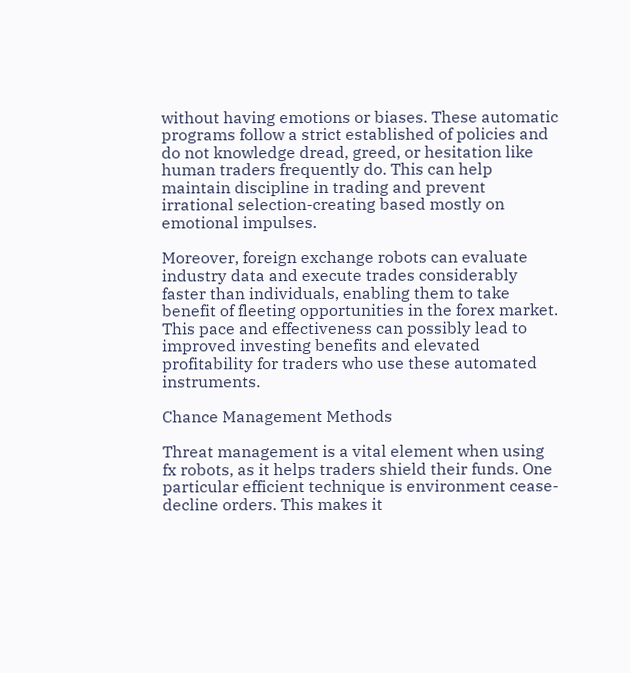without having emotions or biases. These automatic programs follow a strict established of policies and do not knowledge dread, greed, or hesitation like human traders frequently do. This can help maintain discipline in trading and prevent irrational selection-creating based mostly on emotional impulses.

Moreover, foreign exchange robots can evaluate industry data and execute trades considerably faster than individuals, enabling them to take benefit of fleeting opportunities in the forex market. This pace and effectiveness can possibly lead to improved investing benefits and elevated profitability for traders who use these automated instruments.

Chance Management Methods

Threat management is a vital element when using fx robots, as it helps traders shield their funds. One particular efficient technique is environment cease-decline orders. This makes it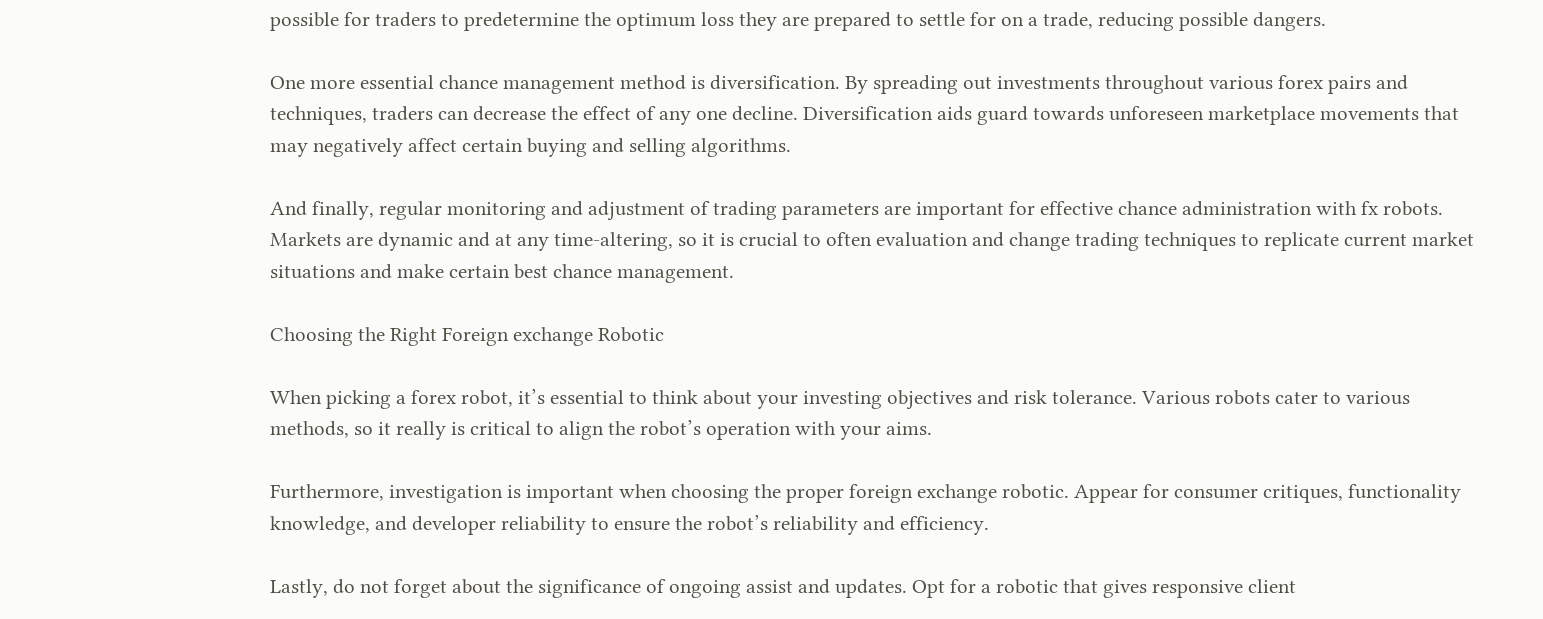possible for traders to predetermine the optimum loss they are prepared to settle for on a trade, reducing possible dangers.

One more essential chance management method is diversification. By spreading out investments throughout various forex pairs and techniques, traders can decrease the effect of any one decline. Diversification aids guard towards unforeseen marketplace movements that may negatively affect certain buying and selling algorithms.

And finally, regular monitoring and adjustment of trading parameters are important for effective chance administration with fx robots. Markets are dynamic and at any time-altering, so it is crucial to often evaluation and change trading techniques to replicate current market situations and make certain best chance management.

Choosing the Right Foreign exchange Robotic

When picking a forex robot, it’s essential to think about your investing objectives and risk tolerance. Various robots cater to various methods, so it really is critical to align the robot’s operation with your aims.

Furthermore, investigation is important when choosing the proper foreign exchange robotic. Appear for consumer critiques, functionality knowledge, and developer reliability to ensure the robot’s reliability and efficiency.

Lastly, do not forget about the significance of ongoing assist and updates. Opt for a robotic that gives responsive client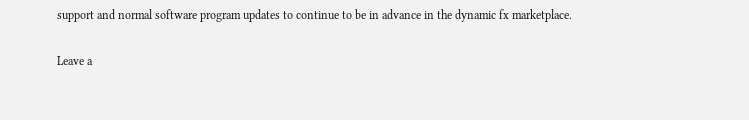support and normal software program updates to continue to be in advance in the dynamic fx marketplace.

Leave a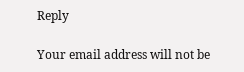Reply

Your email address will not be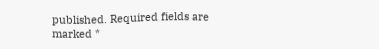published. Required fields are marked *